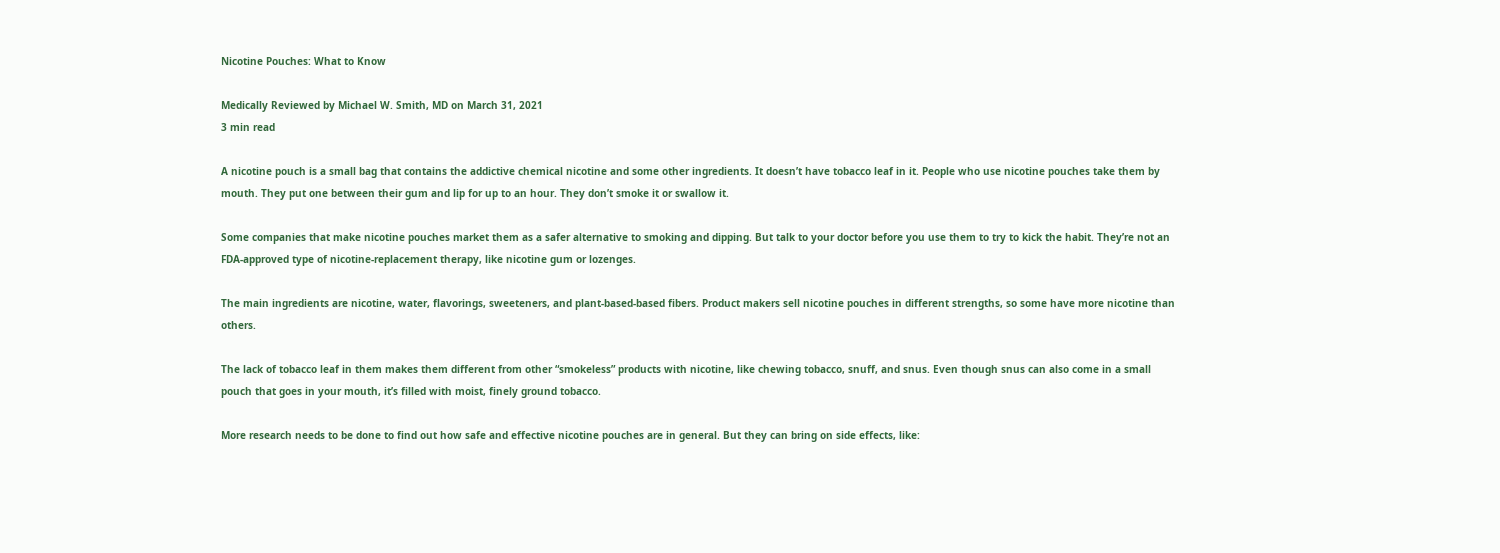Nicotine Pouches: What to Know

Medically Reviewed by Michael W. Smith, MD on March 31, 2021
3 min read

A nicotine pouch is a small bag that contains the addictive chemical nicotine and some other ingredients. It doesn’t have tobacco leaf in it. People who use nicotine pouches take them by mouth. They put one between their gum and lip for up to an hour. They don’t smoke it or swallow it.

Some companies that make nicotine pouches market them as a safer alternative to smoking and dipping. But talk to your doctor before you use them to try to kick the habit. They’re not an FDA-approved type of nicotine-replacement therapy, like nicotine gum or lozenges.

The main ingredients are nicotine, water, flavorings, sweeteners, and plant-based-based fibers. Product makers sell nicotine pouches in different strengths, so some have more nicotine than others.

The lack of tobacco leaf in them makes them different from other “smokeless” products with nicotine, like chewing tobacco, snuff, and snus. Even though snus can also come in a small pouch that goes in your mouth, it’s filled with moist, finely ground tobacco.

More research needs to be done to find out how safe and effective nicotine pouches are in general. But they can bring on side effects, like: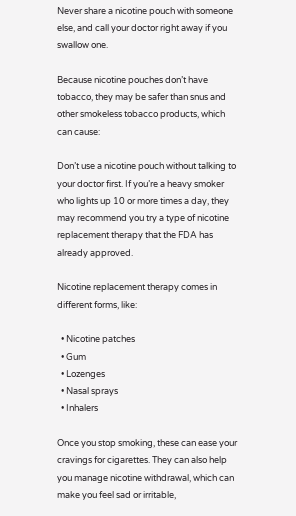Never share a nicotine pouch with someone else, and call your doctor right away if you swallow one.

Because nicotine pouches don’t have tobacco, they may be safer than snus and other smokeless tobacco products, which can cause:

Don’t use a nicotine pouch without talking to your doctor first. If you’re a heavy smoker who lights up 10 or more times a day, they may recommend you try a type of nicotine replacement therapy that the FDA has already approved.

Nicotine replacement therapy comes in different forms, like:

  • Nicotine patches
  • Gum
  • Lozenges
  • Nasal sprays
  • Inhalers

Once you stop smoking, these can ease your cravings for cigarettes. They can also help you manage nicotine withdrawal, which can make you feel sad or irritable,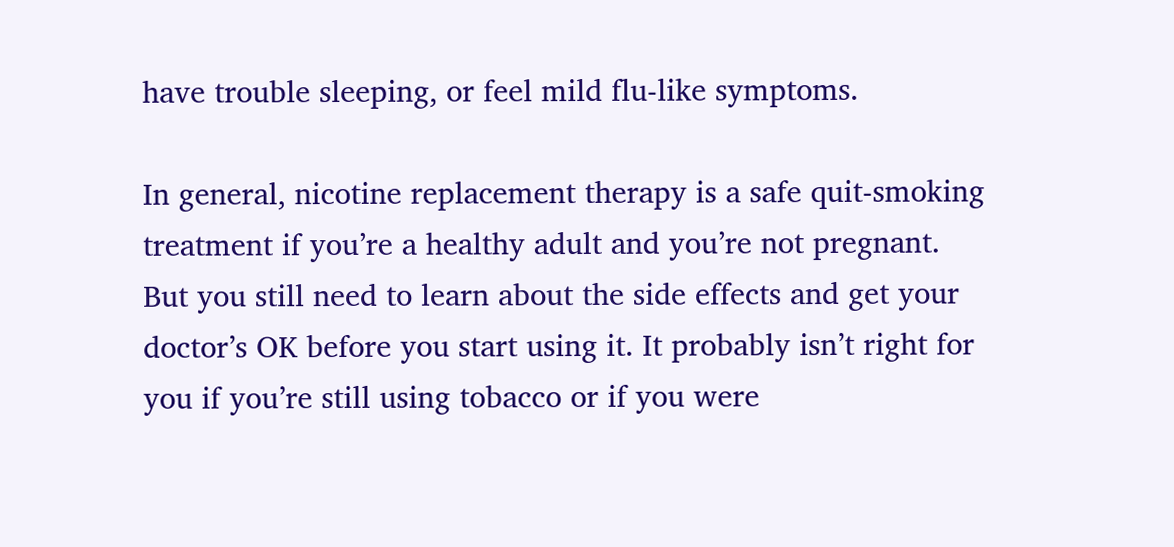have trouble sleeping, or feel mild flu-like symptoms.

In general, nicotine replacement therapy is a safe quit-smoking treatment if you’re a healthy adult and you’re not pregnant. But you still need to learn about the side effects and get your doctor’s OK before you start using it. It probably isn’t right for you if you’re still using tobacco or if you were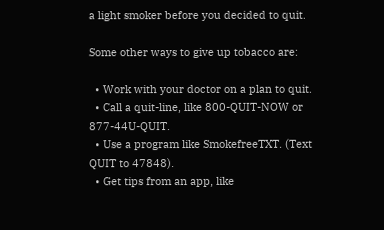a light smoker before you decided to quit.

Some other ways to give up tobacco are:

  • Work with your doctor on a plan to quit.
  • Call a quit-line, like 800-QUIT-NOW or 877-44U-QUIT.
  • Use a program like SmokefreeTXT. (Text QUIT to 47848).
  • Get tips from an app, like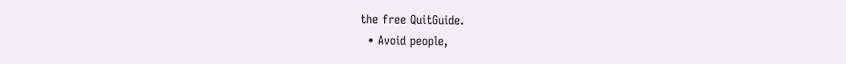the free QuitGuide.
  • Avoid people,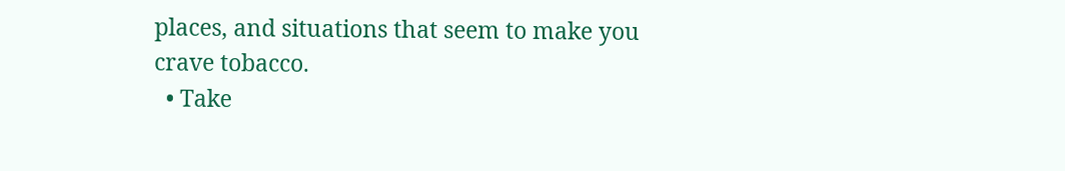places, and situations that seem to make you crave tobacco.
  • Take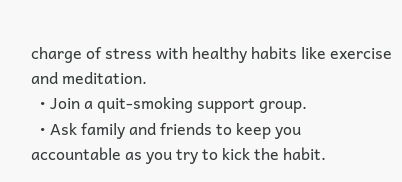charge of stress with healthy habits like exercise and meditation.
  • Join a quit-smoking support group.
  • Ask family and friends to keep you accountable as you try to kick the habit.